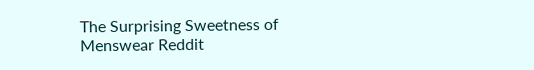The Surprising Sweetness of Menswear Reddit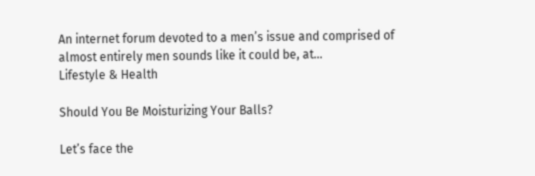An internet forum devoted to a men’s issue and comprised of almost entirely men sounds like it could be, at…
Lifestyle & Health

Should You Be Moisturizing Your Balls?

Let’s face the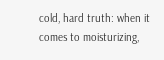cold, hard truth: when it comes to moisturizing,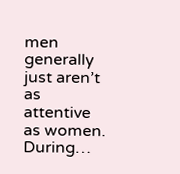men generally just aren’t as attentive as women. During…